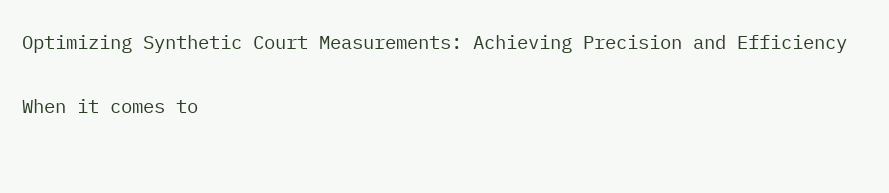Optimizing Synthetic Court Measurements: Achieving Precision and Efficiency

When it comes to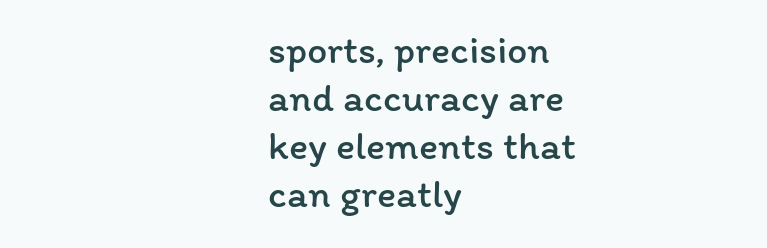sports, precision and accuracy are key elements that can greatly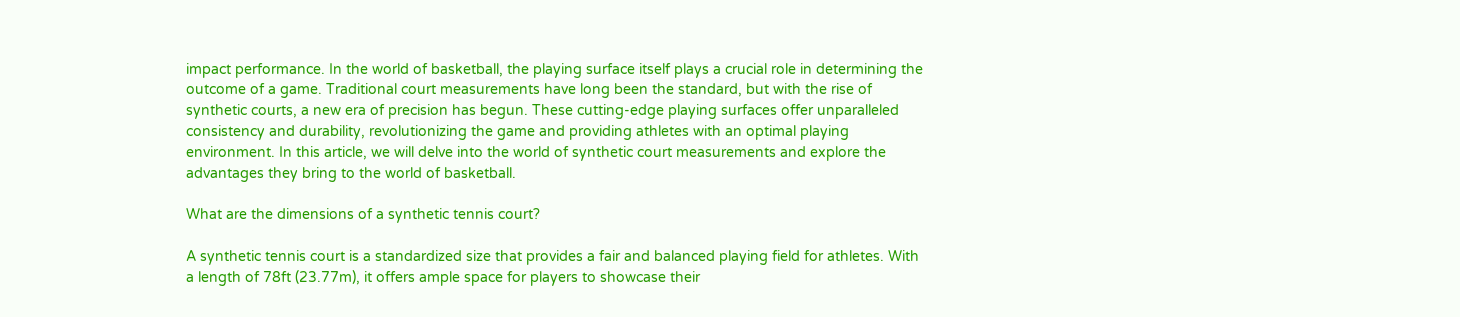impact performance. In the world of basketball, the playing surface itself plays a crucial role in determining the outcome of a game. Traditional court measurements have long been the standard, but with the rise of synthetic courts, a new era of precision has begun. These cutting-edge playing surfaces offer unparalleled consistency and durability, revolutionizing the game and providing athletes with an optimal playing environment. In this article, we will delve into the world of synthetic court measurements and explore the advantages they bring to the world of basketball.

What are the dimensions of a synthetic tennis court?

A synthetic tennis court is a standardized size that provides a fair and balanced playing field for athletes. With a length of 78ft (23.77m), it offers ample space for players to showcase their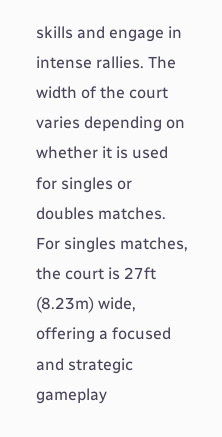skills and engage in intense rallies. The width of the court varies depending on whether it is used for singles or doubles matches. For singles matches, the court is 27ft (8.23m) wide, offering a focused and strategic gameplay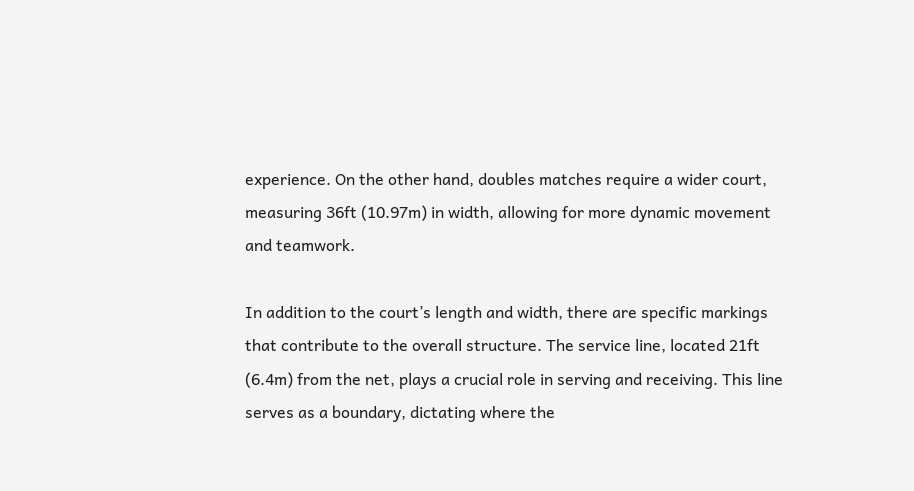experience. On the other hand, doubles matches require a wider court, measuring 36ft (10.97m) in width, allowing for more dynamic movement and teamwork.

In addition to the court’s length and width, there are specific markings that contribute to the overall structure. The service line, located 21ft (6.4m) from the net, plays a crucial role in serving and receiving. This line serves as a boundary, dictating where the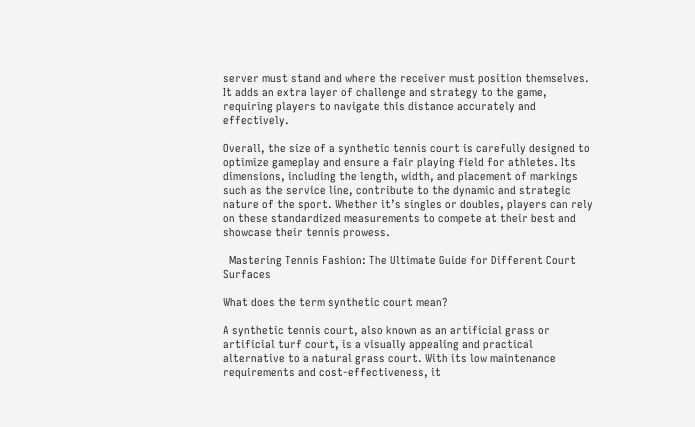server must stand and where the receiver must position themselves. It adds an extra layer of challenge and strategy to the game, requiring players to navigate this distance accurately and effectively.

Overall, the size of a synthetic tennis court is carefully designed to optimize gameplay and ensure a fair playing field for athletes. Its dimensions, including the length, width, and placement of markings such as the service line, contribute to the dynamic and strategic nature of the sport. Whether it’s singles or doubles, players can rely on these standardized measurements to compete at their best and showcase their tennis prowess.

  Mastering Tennis Fashion: The Ultimate Guide for Different Court Surfaces

What does the term synthetic court mean?

A synthetic tennis court, also known as an artificial grass or artificial turf court, is a visually appealing and practical alternative to a natural grass court. With its low maintenance requirements and cost-effectiveness, it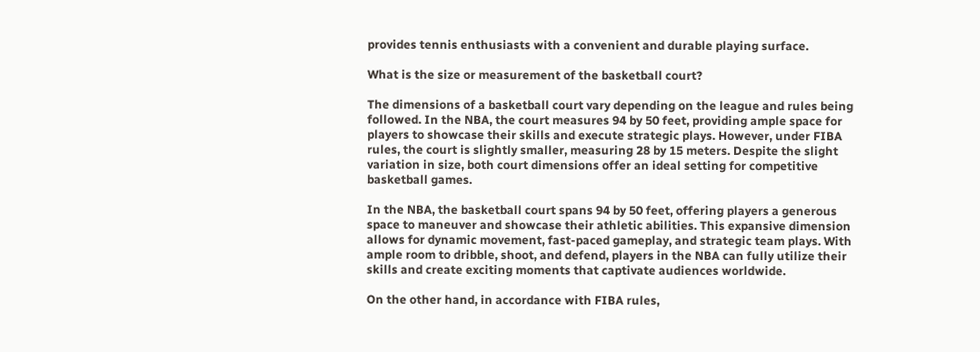provides tennis enthusiasts with a convenient and durable playing surface.

What is the size or measurement of the basketball court?

The dimensions of a basketball court vary depending on the league and rules being followed. In the NBA, the court measures 94 by 50 feet, providing ample space for players to showcase their skills and execute strategic plays. However, under FIBA rules, the court is slightly smaller, measuring 28 by 15 meters. Despite the slight variation in size, both court dimensions offer an ideal setting for competitive basketball games.

In the NBA, the basketball court spans 94 by 50 feet, offering players a generous space to maneuver and showcase their athletic abilities. This expansive dimension allows for dynamic movement, fast-paced gameplay, and strategic team plays. With ample room to dribble, shoot, and defend, players in the NBA can fully utilize their skills and create exciting moments that captivate audiences worldwide.

On the other hand, in accordance with FIBA rules,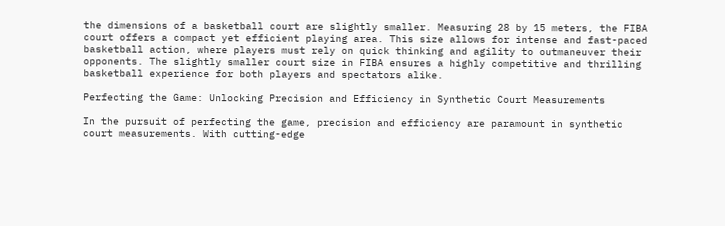the dimensions of a basketball court are slightly smaller. Measuring 28 by 15 meters, the FIBA court offers a compact yet efficient playing area. This size allows for intense and fast-paced basketball action, where players must rely on quick thinking and agility to outmaneuver their opponents. The slightly smaller court size in FIBA ensures a highly competitive and thrilling basketball experience for both players and spectators alike.

Perfecting the Game: Unlocking Precision and Efficiency in Synthetic Court Measurements

In the pursuit of perfecting the game, precision and efficiency are paramount in synthetic court measurements. With cutting-edge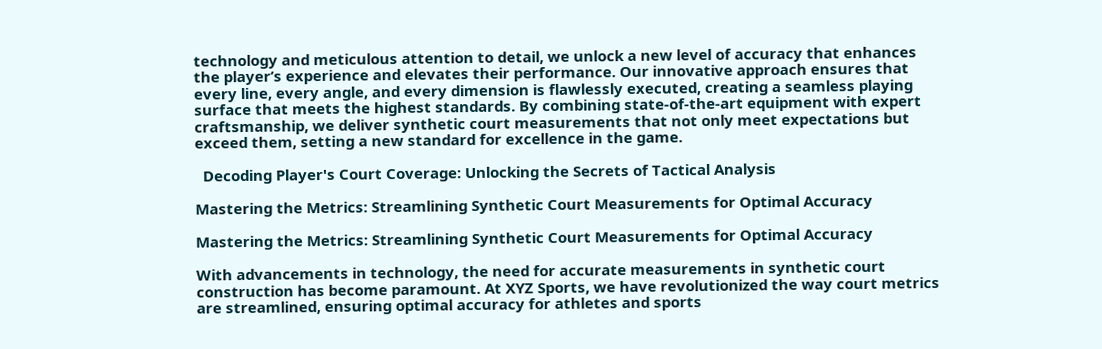technology and meticulous attention to detail, we unlock a new level of accuracy that enhances the player’s experience and elevates their performance. Our innovative approach ensures that every line, every angle, and every dimension is flawlessly executed, creating a seamless playing surface that meets the highest standards. By combining state-of-the-art equipment with expert craftsmanship, we deliver synthetic court measurements that not only meet expectations but exceed them, setting a new standard for excellence in the game.

  Decoding Player's Court Coverage: Unlocking the Secrets of Tactical Analysis

Mastering the Metrics: Streamlining Synthetic Court Measurements for Optimal Accuracy

Mastering the Metrics: Streamlining Synthetic Court Measurements for Optimal Accuracy

With advancements in technology, the need for accurate measurements in synthetic court construction has become paramount. At XYZ Sports, we have revolutionized the way court metrics are streamlined, ensuring optimal accuracy for athletes and sports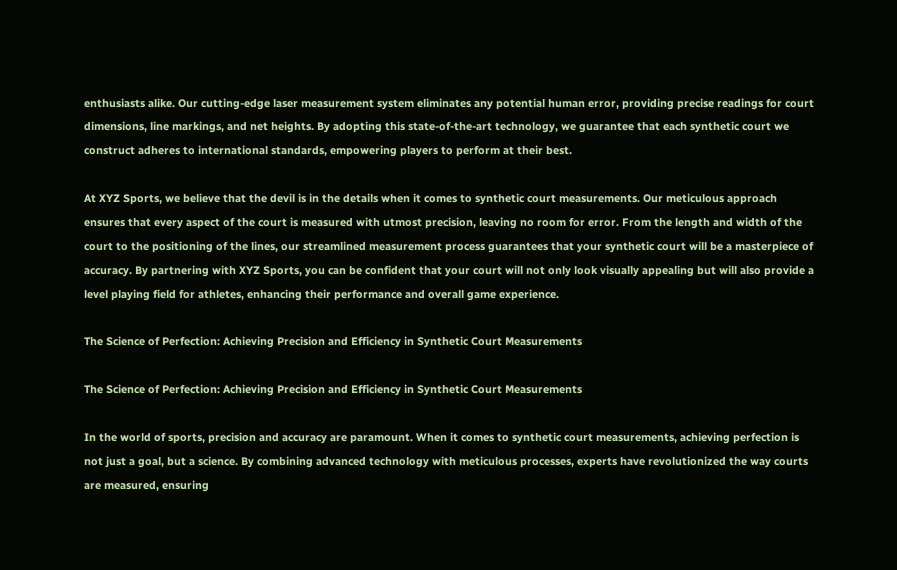enthusiasts alike. Our cutting-edge laser measurement system eliminates any potential human error, providing precise readings for court dimensions, line markings, and net heights. By adopting this state-of-the-art technology, we guarantee that each synthetic court we construct adheres to international standards, empowering players to perform at their best.

At XYZ Sports, we believe that the devil is in the details when it comes to synthetic court measurements. Our meticulous approach ensures that every aspect of the court is measured with utmost precision, leaving no room for error. From the length and width of the court to the positioning of the lines, our streamlined measurement process guarantees that your synthetic court will be a masterpiece of accuracy. By partnering with XYZ Sports, you can be confident that your court will not only look visually appealing but will also provide a level playing field for athletes, enhancing their performance and overall game experience.

The Science of Perfection: Achieving Precision and Efficiency in Synthetic Court Measurements

The Science of Perfection: Achieving Precision and Efficiency in Synthetic Court Measurements

In the world of sports, precision and accuracy are paramount. When it comes to synthetic court measurements, achieving perfection is not just a goal, but a science. By combining advanced technology with meticulous processes, experts have revolutionized the way courts are measured, ensuring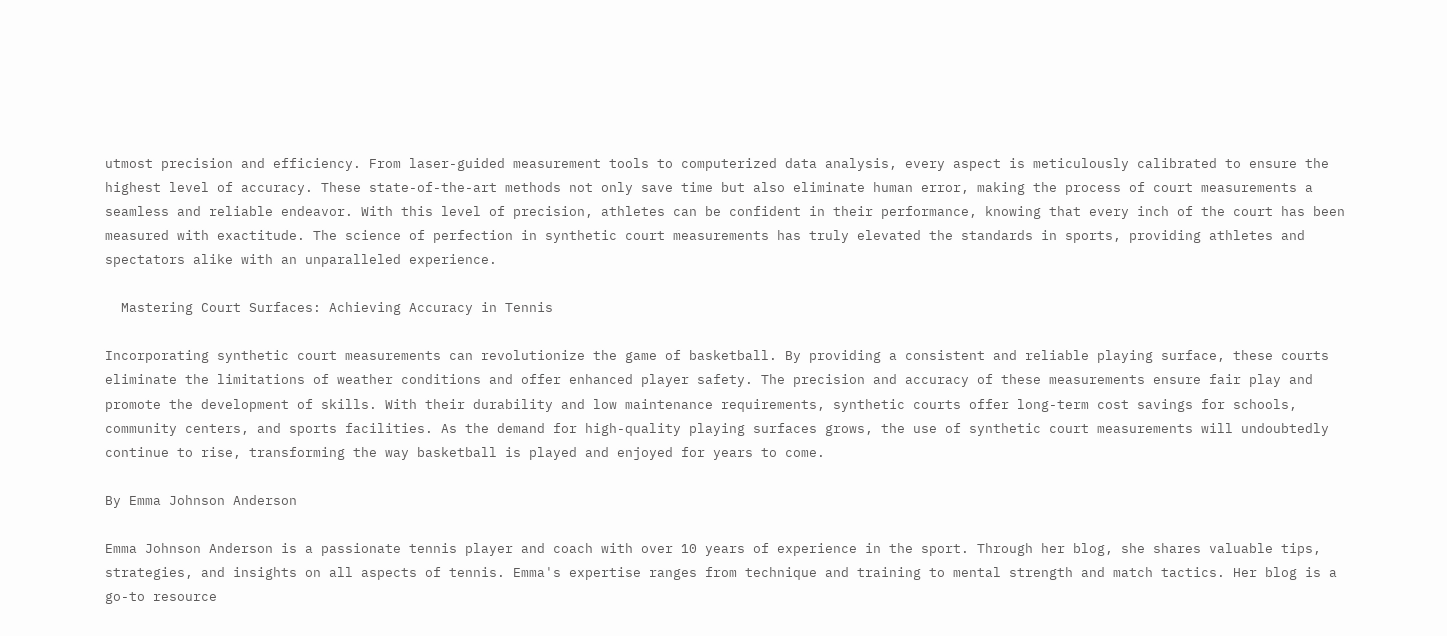utmost precision and efficiency. From laser-guided measurement tools to computerized data analysis, every aspect is meticulously calibrated to ensure the highest level of accuracy. These state-of-the-art methods not only save time but also eliminate human error, making the process of court measurements a seamless and reliable endeavor. With this level of precision, athletes can be confident in their performance, knowing that every inch of the court has been measured with exactitude. The science of perfection in synthetic court measurements has truly elevated the standards in sports, providing athletes and spectators alike with an unparalleled experience.

  Mastering Court Surfaces: Achieving Accuracy in Tennis

Incorporating synthetic court measurements can revolutionize the game of basketball. By providing a consistent and reliable playing surface, these courts eliminate the limitations of weather conditions and offer enhanced player safety. The precision and accuracy of these measurements ensure fair play and promote the development of skills. With their durability and low maintenance requirements, synthetic courts offer long-term cost savings for schools, community centers, and sports facilities. As the demand for high-quality playing surfaces grows, the use of synthetic court measurements will undoubtedly continue to rise, transforming the way basketball is played and enjoyed for years to come.

By Emma Johnson Anderson

Emma Johnson Anderson is a passionate tennis player and coach with over 10 years of experience in the sport. Through her blog, she shares valuable tips, strategies, and insights on all aspects of tennis. Emma's expertise ranges from technique and training to mental strength and match tactics. Her blog is a go-to resource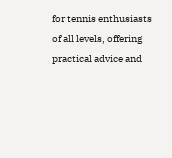for tennis enthusiasts of all levels, offering practical advice and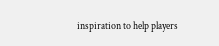inspiration to help players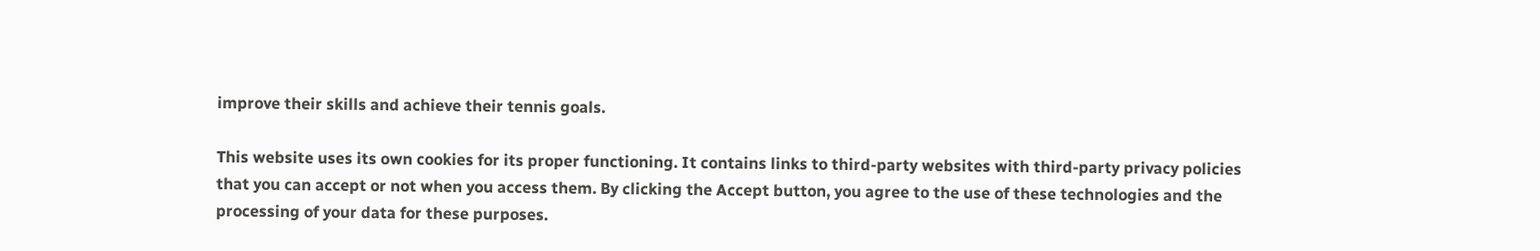improve their skills and achieve their tennis goals.

This website uses its own cookies for its proper functioning. It contains links to third-party websites with third-party privacy policies that you can accept or not when you access them. By clicking the Accept button, you agree to the use of these technologies and the processing of your data for these purposes.